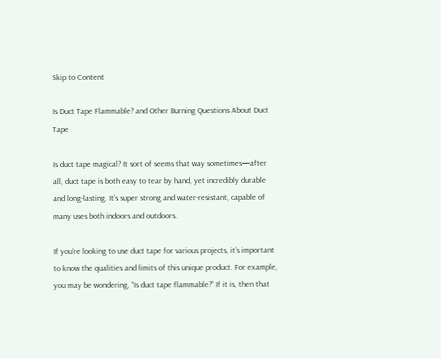Skip to Content

Is Duct Tape Flammable? and Other Burning Questions About Duct Tape

Is duct tape magical? It sort of seems that way sometimes—after all, duct tape is both easy to tear by hand, yet incredibly durable and long-lasting. It’s super strong and water-resistant, capable of many uses both indoors and outdoors.

If you’re looking to use duct tape for various projects, it’s important to know the qualities and limits of this unique product. For example, you may be wondering, “Is duct tape flammable?” If it is, then that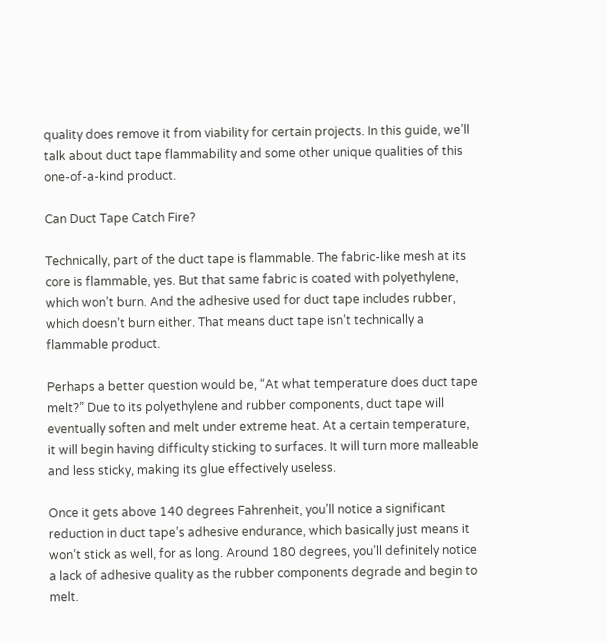quality does remove it from viability for certain projects. In this guide, we’ll talk about duct tape flammability and some other unique qualities of this one-of-a-kind product.

Can Duct Tape Catch Fire?

Technically, part of the duct tape is flammable. The fabric-like mesh at its core is flammable, yes. But that same fabric is coated with polyethylene, which won’t burn. And the adhesive used for duct tape includes rubber, which doesn’t burn either. That means duct tape isn’t technically a flammable product.

Perhaps a better question would be, “At what temperature does duct tape melt?” Due to its polyethylene and rubber components, duct tape will eventually soften and melt under extreme heat. At a certain temperature, it will begin having difficulty sticking to surfaces. It will turn more malleable and less sticky, making its glue effectively useless.

Once it gets above 140 degrees Fahrenheit, you’ll notice a significant reduction in duct tape’s adhesive endurance, which basically just means it won’t stick as well, for as long. Around 180 degrees, you’ll definitely notice a lack of adhesive quality as the rubber components degrade and begin to melt.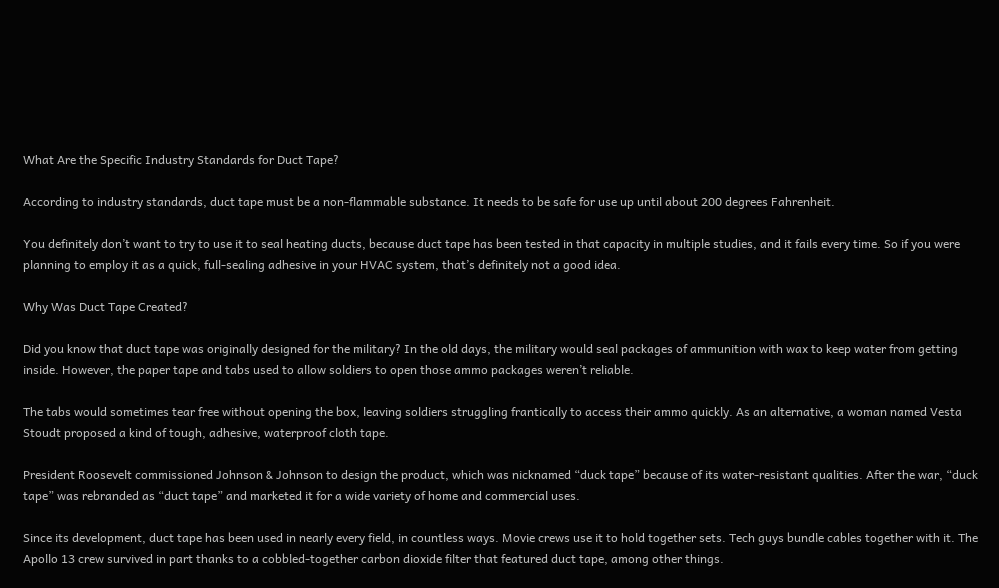What Are the Specific Industry Standards for Duct Tape?

According to industry standards, duct tape must be a non-flammable substance. It needs to be safe for use up until about 200 degrees Fahrenheit.

You definitely don’t want to try to use it to seal heating ducts, because duct tape has been tested in that capacity in multiple studies, and it fails every time. So if you were planning to employ it as a quick, full-sealing adhesive in your HVAC system, that’s definitely not a good idea.

Why Was Duct Tape Created?

Did you know that duct tape was originally designed for the military? In the old days, the military would seal packages of ammunition with wax to keep water from getting inside. However, the paper tape and tabs used to allow soldiers to open those ammo packages weren’t reliable.

The tabs would sometimes tear free without opening the box, leaving soldiers struggling frantically to access their ammo quickly. As an alternative, a woman named Vesta Stoudt proposed a kind of tough, adhesive, waterproof cloth tape.

President Roosevelt commissioned Johnson & Johnson to design the product, which was nicknamed “duck tape” because of its water-resistant qualities. After the war, “duck tape” was rebranded as “duct tape” and marketed it for a wide variety of home and commercial uses.

Since its development, duct tape has been used in nearly every field, in countless ways. Movie crews use it to hold together sets. Tech guys bundle cables together with it. The Apollo 13 crew survived in part thanks to a cobbled-together carbon dioxide filter that featured duct tape, among other things.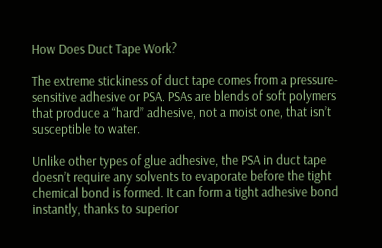How Does Duct Tape Work?

The extreme stickiness of duct tape comes from a pressure-sensitive adhesive or PSA. PSAs are blends of soft polymers that produce a “hard” adhesive, not a moist one, that isn’t susceptible to water.

Unlike other types of glue adhesive, the PSA in duct tape doesn’t require any solvents to evaporate before the tight chemical bond is formed. It can form a tight adhesive bond instantly, thanks to superior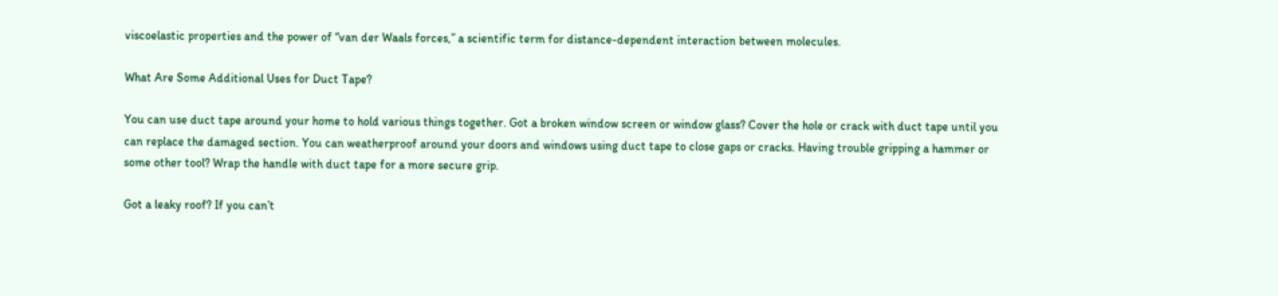viscoelastic properties and the power of “van der Waals forces,” a scientific term for distance-dependent interaction between molecules.

What Are Some Additional Uses for Duct Tape?

You can use duct tape around your home to hold various things together. Got a broken window screen or window glass? Cover the hole or crack with duct tape until you can replace the damaged section. You can weatherproof around your doors and windows using duct tape to close gaps or cracks. Having trouble gripping a hammer or some other tool? Wrap the handle with duct tape for a more secure grip.

Got a leaky roof? If you can’t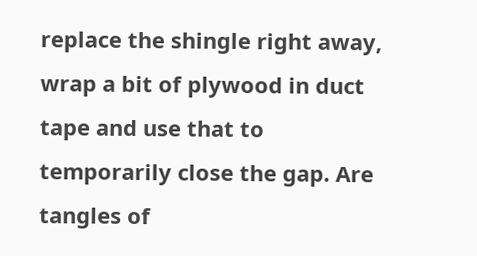replace the shingle right away, wrap a bit of plywood in duct tape and use that to temporarily close the gap. Are tangles of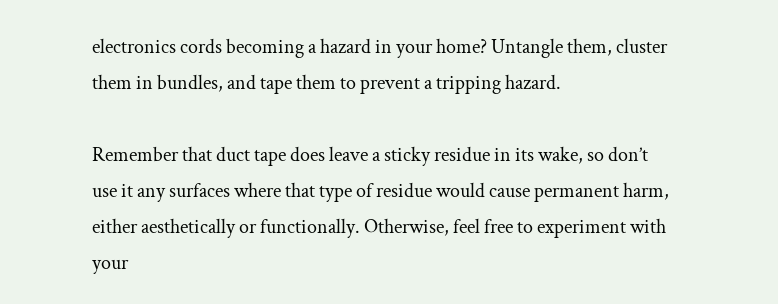electronics cords becoming a hazard in your home? Untangle them, cluster them in bundles, and tape them to prevent a tripping hazard.

Remember that duct tape does leave a sticky residue in its wake, so don’t use it any surfaces where that type of residue would cause permanent harm, either aesthetically or functionally. Otherwise, feel free to experiment with your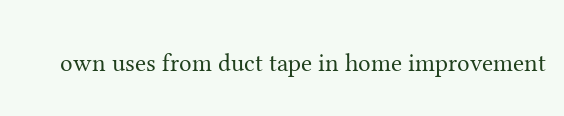own uses from duct tape in home improvement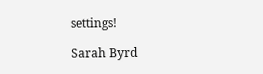settings!

Sarah Byrd